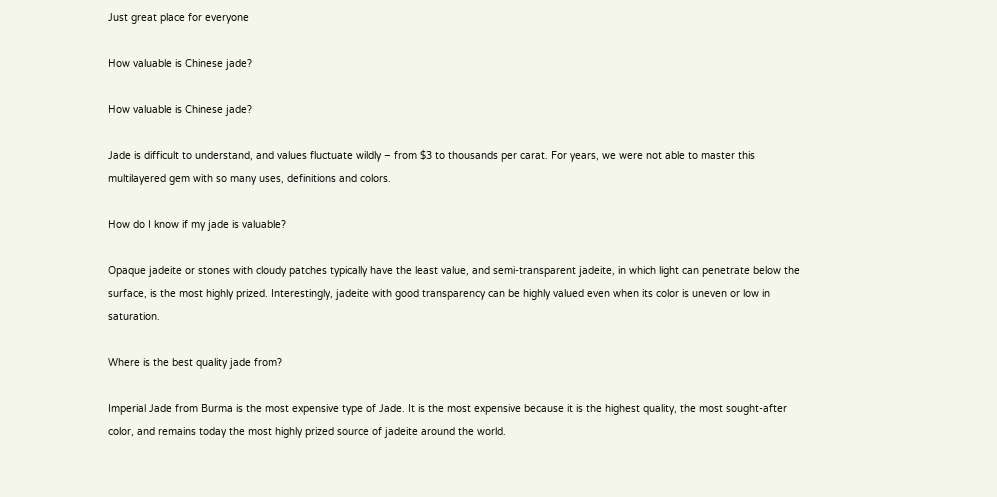Just great place for everyone

How valuable is Chinese jade?

How valuable is Chinese jade?

Jade is difficult to understand, and values fluctuate wildly – from $3 to thousands per carat. For years, we were not able to master this multilayered gem with so many uses, definitions and colors.

How do I know if my jade is valuable?

Opaque jadeite or stones with cloudy patches typically have the least value, and semi-transparent jadeite, in which light can penetrate below the surface, is the most highly prized. Interestingly, jadeite with good transparency can be highly valued even when its color is uneven or low in saturation.

Where is the best quality jade from?

Imperial Jade from Burma is the most expensive type of Jade. It is the most expensive because it is the highest quality, the most sought-after color, and remains today the most highly prized source of jadeite around the world.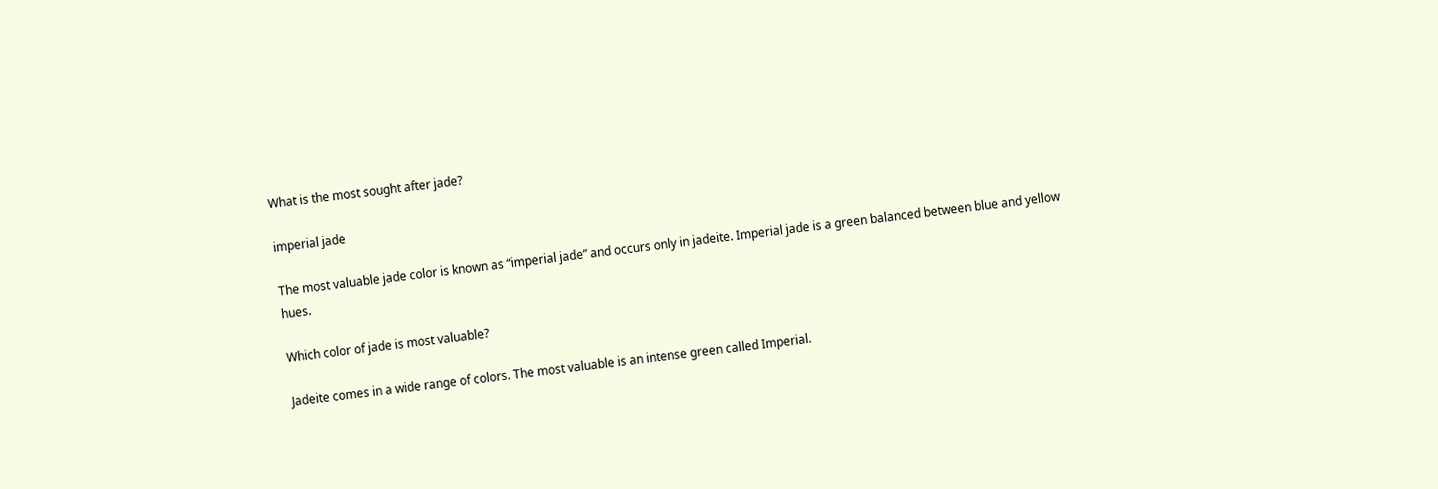What is the most sought after jade?

imperial jade

The most valuable jade color is known as “imperial jade” and occurs only in jadeite. Imperial jade is a green balanced between blue and yellow hues.

Which color of jade is most valuable?

Jadeite comes in a wide range of colors. The most valuable is an intense green called Imperial.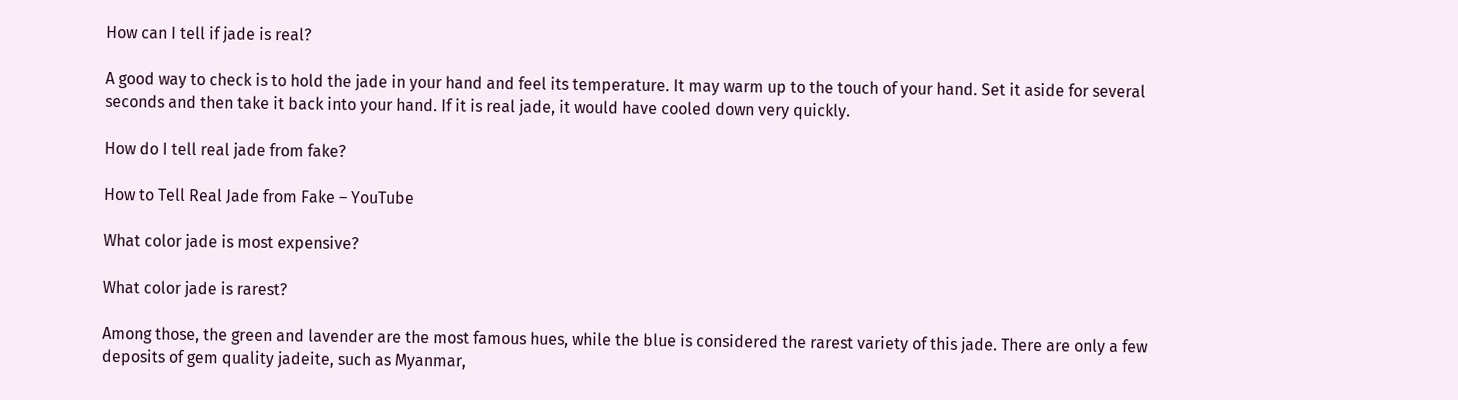How can I tell if jade is real?

A good way to check is to hold the jade in your hand and feel its temperature. It may warm up to the touch of your hand. Set it aside for several seconds and then take it back into your hand. If it is real jade, it would have cooled down very quickly.

How do I tell real jade from fake?

How to Tell Real Jade from Fake – YouTube

What color jade is most expensive?

What color jade is rarest?

Among those, the green and lavender are the most famous hues, while the blue is considered the rarest variety of this jade. There are only a few deposits of gem quality jadeite, such as Myanmar,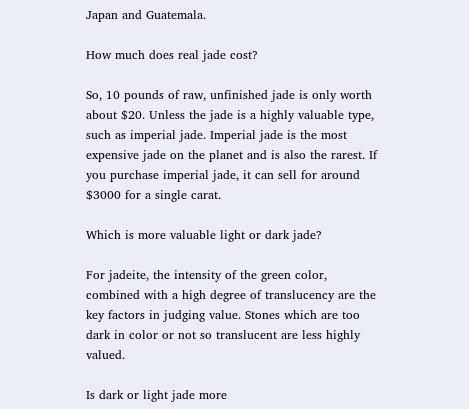Japan and Guatemala.

How much does real jade cost?

So, 10 pounds of raw, unfinished jade is only worth about $20. Unless the jade is a highly valuable type, such as imperial jade. Imperial jade is the most expensive jade on the planet and is also the rarest. If you purchase imperial jade, it can sell for around $3000 for a single carat.

Which is more valuable light or dark jade?

For jadeite, the intensity of the green color, combined with a high degree of translucency are the key factors in judging value. Stones which are too dark in color or not so translucent are less highly valued.

Is dark or light jade more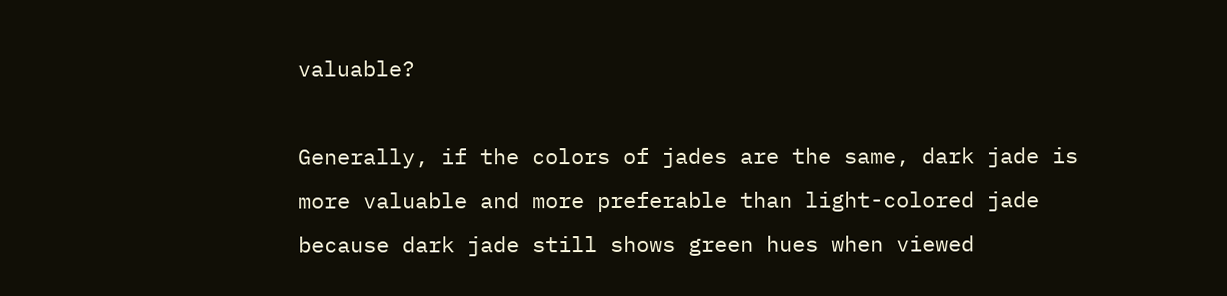valuable?

Generally, if the colors of jades are the same, dark jade is more valuable and more preferable than light-colored jade because dark jade still shows green hues when viewed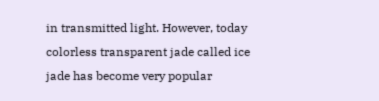in transmitted light. However, today colorless transparent jade called ice jade has become very popular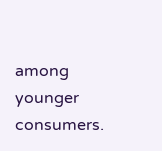among younger consumers.